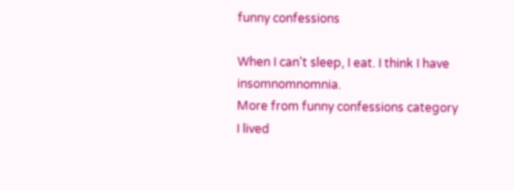funny confessions

When I can't sleep, I eat. I think I have insomnomnomnia.
More from funny confessions category
I lived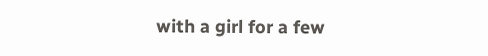with a girl for a few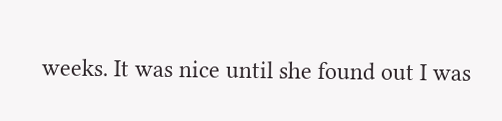weeks. It was nice until she found out I was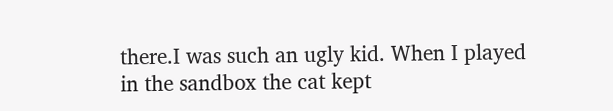there.I was such an ugly kid. When I played in the sandbox the cat kept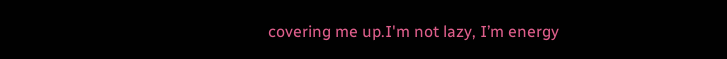covering me up.I'm not lazy, I’m energy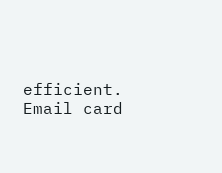efficient.
Email card